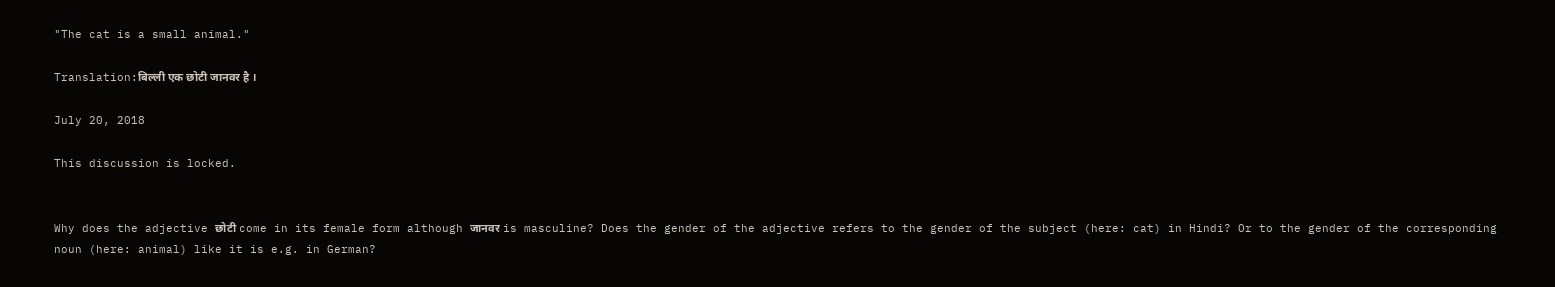"The cat is a small animal."

Translation:बिल्ली एक छोटी जानवर है ।

July 20, 2018

This discussion is locked.


Why does the adjective छोटी come in its female form although जानवर is masculine? Does the gender of the adjective refers to the gender of the subject (here: cat) in Hindi? Or to the gender of the corresponding noun (here: animal) like it is e.g. in German?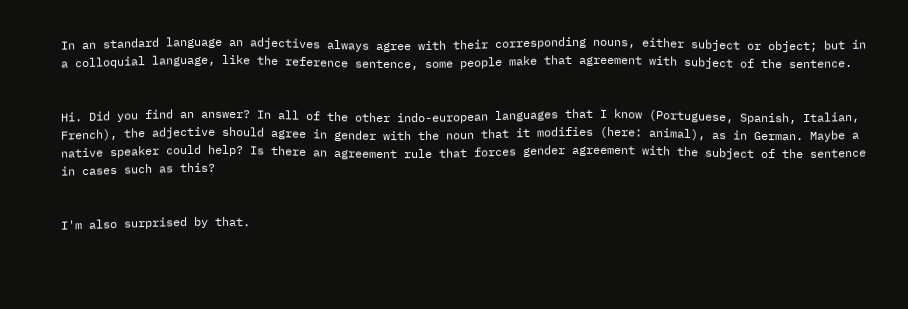In an standard language an adjectives always agree with their corresponding nouns, either subject or object; but in a colloquial language, like the reference sentence, some people make that agreement with subject of the sentence.


Hi. Did you find an answer? In all of the other indo-european languages that I know (Portuguese, Spanish, Italian, French), the adjective should agree in gender with the noun that it modifies (here: animal), as in German. Maybe a native speaker could help? Is there an agreement rule that forces gender agreement with the subject of the sentence in cases such as this?


I'm also surprised by that.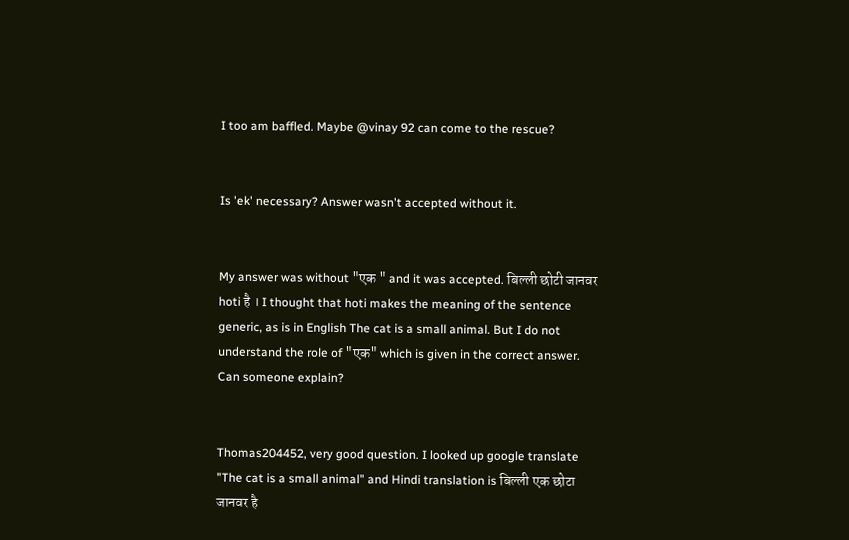I too am baffled. Maybe @vinay 92 can come to the rescue?


Is 'ek' necessary? Answer wasn't accepted without it.


My answer was without "एक " and it was accepted. बिल्ली छोटी जानवर hoti है । I thought that hoti makes the meaning of the sentence generic, as is in English The cat is a small animal. But I do not understand the role of "एक" which is given in the correct answer. Can someone explain?


Thomas204452, very good question. I looked up google translate "The cat is a small animal" and Hindi translation is बिल्ली एक छोटा जानवर है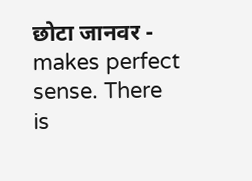छोटा जानवर - makes perfect sense. There is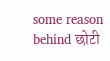some reason behind छोटी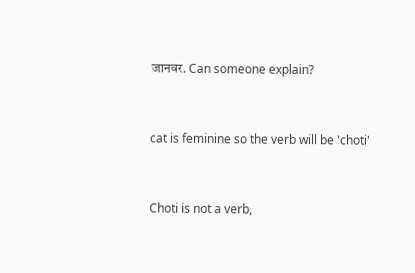जानवर. Can someone explain?


cat is feminine so the verb will be 'choti'


Choti is not a verb,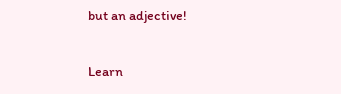but an adjective!

Learn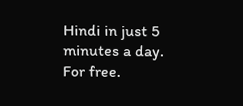Hindi in just 5 minutes a day. For free.